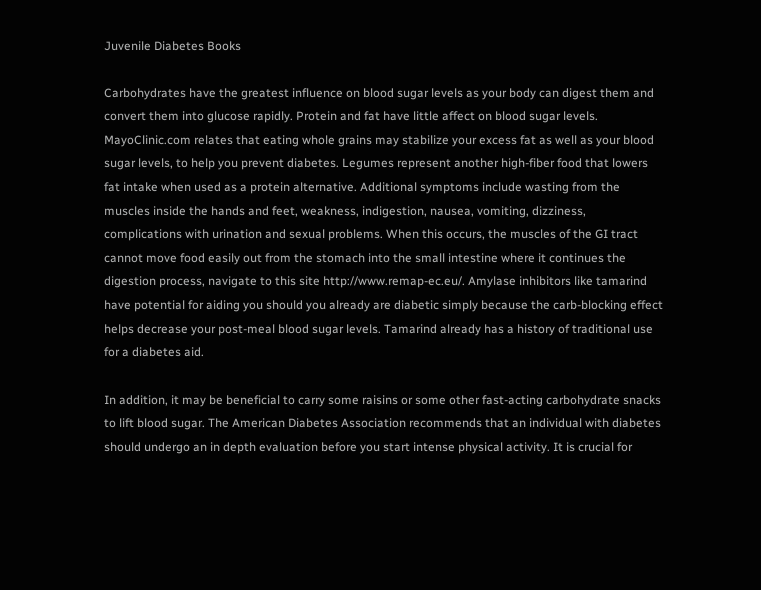Juvenile Diabetes Books

Carbohydrates have the greatest influence on blood sugar levels as your body can digest them and convert them into glucose rapidly. Protein and fat have little affect on blood sugar levels. MayoClinic.com relates that eating whole grains may stabilize your excess fat as well as your blood sugar levels, to help you prevent diabetes. Legumes represent another high-fiber food that lowers fat intake when used as a protein alternative. Additional symptoms include wasting from the muscles inside the hands and feet, weakness, indigestion, nausea, vomiting, dizziness, complications with urination and sexual problems. When this occurs, the muscles of the GI tract cannot move food easily out from the stomach into the small intestine where it continues the digestion process, navigate to this site http://www.remap-ec.eu/. Amylase inhibitors like tamarind have potential for aiding you should you already are diabetic simply because the carb-blocking effect helps decrease your post-meal blood sugar levels. Tamarind already has a history of traditional use for a diabetes aid.

In addition, it may be beneficial to carry some raisins or some other fast-acting carbohydrate snacks to lift blood sugar. The American Diabetes Association recommends that an individual with diabetes should undergo an in depth evaluation before you start intense physical activity. It is crucial for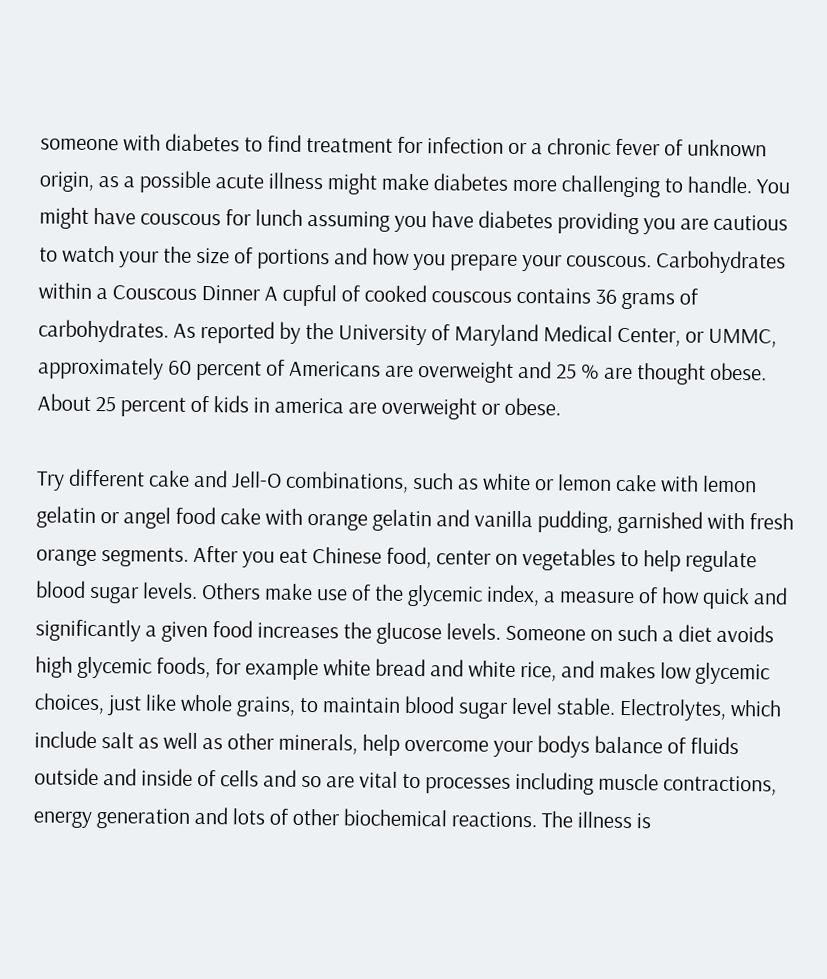someone with diabetes to find treatment for infection or a chronic fever of unknown origin, as a possible acute illness might make diabetes more challenging to handle. You might have couscous for lunch assuming you have diabetes providing you are cautious to watch your the size of portions and how you prepare your couscous. Carbohydrates within a Couscous Dinner A cupful of cooked couscous contains 36 grams of carbohydrates. As reported by the University of Maryland Medical Center, or UMMC, approximately 60 percent of Americans are overweight and 25 % are thought obese. About 25 percent of kids in america are overweight or obese.

Try different cake and Jell-O combinations, such as white or lemon cake with lemon gelatin or angel food cake with orange gelatin and vanilla pudding, garnished with fresh orange segments. After you eat Chinese food, center on vegetables to help regulate blood sugar levels. Others make use of the glycemic index, a measure of how quick and significantly a given food increases the glucose levels. Someone on such a diet avoids high glycemic foods, for example white bread and white rice, and makes low glycemic choices, just like whole grains, to maintain blood sugar level stable. Electrolytes, which include salt as well as other minerals, help overcome your bodys balance of fluids outside and inside of cells and so are vital to processes including muscle contractions, energy generation and lots of other biochemical reactions. The illness is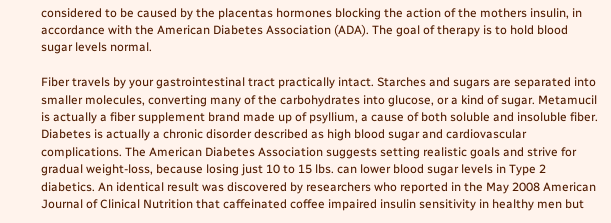considered to be caused by the placentas hormones blocking the action of the mothers insulin, in accordance with the American Diabetes Association (ADA). The goal of therapy is to hold blood sugar levels normal.

Fiber travels by your gastrointestinal tract practically intact. Starches and sugars are separated into smaller molecules, converting many of the carbohydrates into glucose, or a kind of sugar. Metamucil is actually a fiber supplement brand made up of psyllium, a cause of both soluble and insoluble fiber. Diabetes is actually a chronic disorder described as high blood sugar and cardiovascular complications. The American Diabetes Association suggests setting realistic goals and strive for gradual weight-loss, because losing just 10 to 15 lbs. can lower blood sugar levels in Type 2 diabetics. An identical result was discovered by researchers who reported in the May 2008 American Journal of Clinical Nutrition that caffeinated coffee impaired insulin sensitivity in healthy men but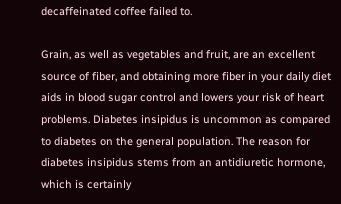decaffeinated coffee failed to.

Grain, as well as vegetables and fruit, are an excellent source of fiber, and obtaining more fiber in your daily diet aids in blood sugar control and lowers your risk of heart problems. Diabetes insipidus is uncommon as compared to diabetes on the general population. The reason for diabetes insipidus stems from an antidiuretic hormone, which is certainly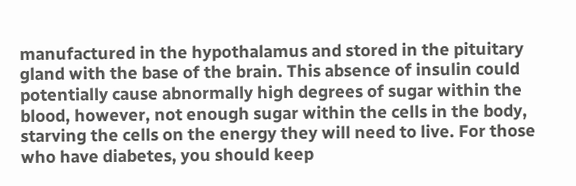manufactured in the hypothalamus and stored in the pituitary gland with the base of the brain. This absence of insulin could potentially cause abnormally high degrees of sugar within the blood, however, not enough sugar within the cells in the body, starving the cells on the energy they will need to live. For those who have diabetes, you should keep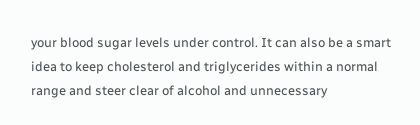your blood sugar levels under control. It can also be a smart idea to keep cholesterol and triglycerides within a normal range and steer clear of alcohol and unnecessary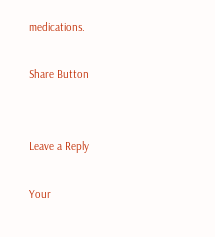medications.

Share Button


Leave a Reply

Your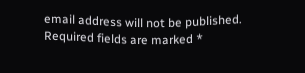email address will not be published. Required fields are marked *